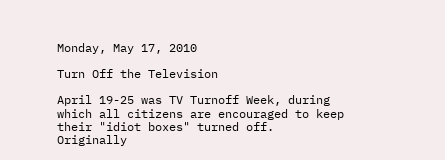Monday, May 17, 2010

Turn Off the Television

April 19-25 was TV Turnoff Week, during which all citizens are encouraged to keep their "idiot boxes" turned off. Originally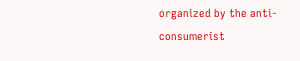organized by the anti-consumerist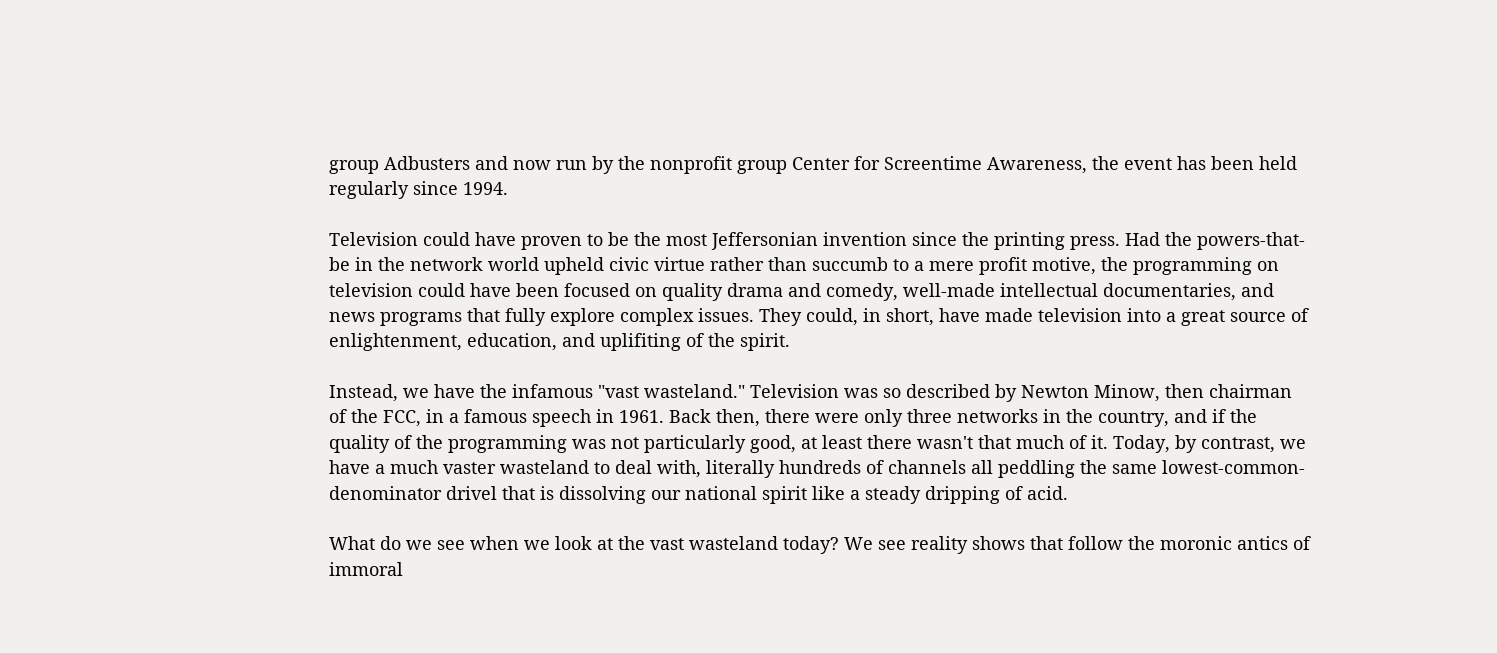group Adbusters and now run by the nonprofit group Center for Screentime Awareness, the event has been held regularly since 1994.

Television could have proven to be the most Jeffersonian invention since the printing press. Had the powers-that-be in the network world upheld civic virtue rather than succumb to a mere profit motive, the programming on television could have been focused on quality drama and comedy, well-made intellectual documentaries, and news programs that fully explore complex issues. They could, in short, have made television into a great source of enlightenment, education, and uplifiting of the spirit.

Instead, we have the infamous "vast wasteland." Television was so described by Newton Minow, then chairman of the FCC, in a famous speech in 1961. Back then, there were only three networks in the country, and if the quality of the programming was not particularly good, at least there wasn't that much of it. Today, by contrast, we have a much vaster wasteland to deal with, literally hundreds of channels all peddling the same lowest-common-denominator drivel that is dissolving our national spirit like a steady dripping of acid.

What do we see when we look at the vast wasteland today? We see reality shows that follow the moronic antics of immoral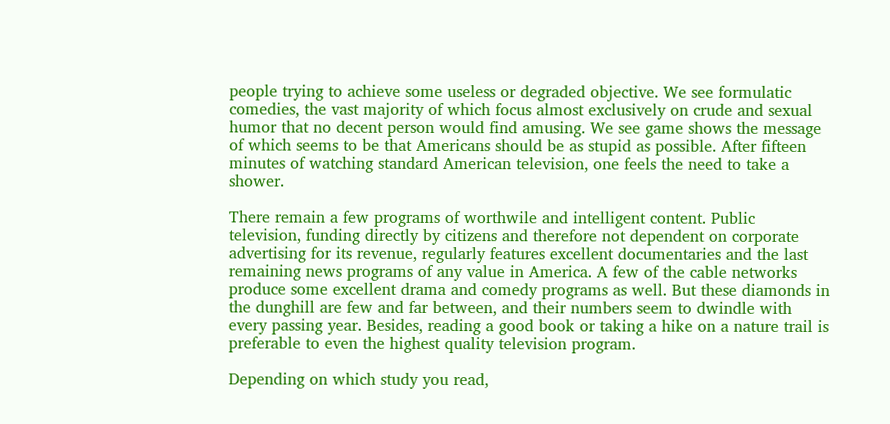people trying to achieve some useless or degraded objective. We see formulatic comedies, the vast majority of which focus almost exclusively on crude and sexual humor that no decent person would find amusing. We see game shows the message of which seems to be that Americans should be as stupid as possible. After fifteen minutes of watching standard American television, one feels the need to take a shower.

There remain a few programs of worthwile and intelligent content. Public television, funding directly by citizens and therefore not dependent on corporate advertising for its revenue, regularly features excellent documentaries and the last remaining news programs of any value in America. A few of the cable networks produce some excellent drama and comedy programs as well. But these diamonds in the dunghill are few and far between, and their numbers seem to dwindle with every passing year. Besides, reading a good book or taking a hike on a nature trail is preferable to even the highest quality television program.

Depending on which study you read,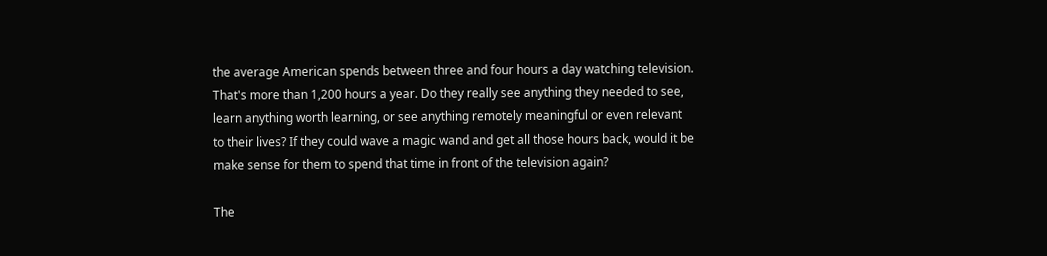the average American spends between three and four hours a day watching television. That's more than 1,200 hours a year. Do they really see anything they needed to see, learn anything worth learning, or see anything remotely meaningful or even relevant to their lives? If they could wave a magic wand and get all those hours back, would it be make sense for them to spend that time in front of the television again?

The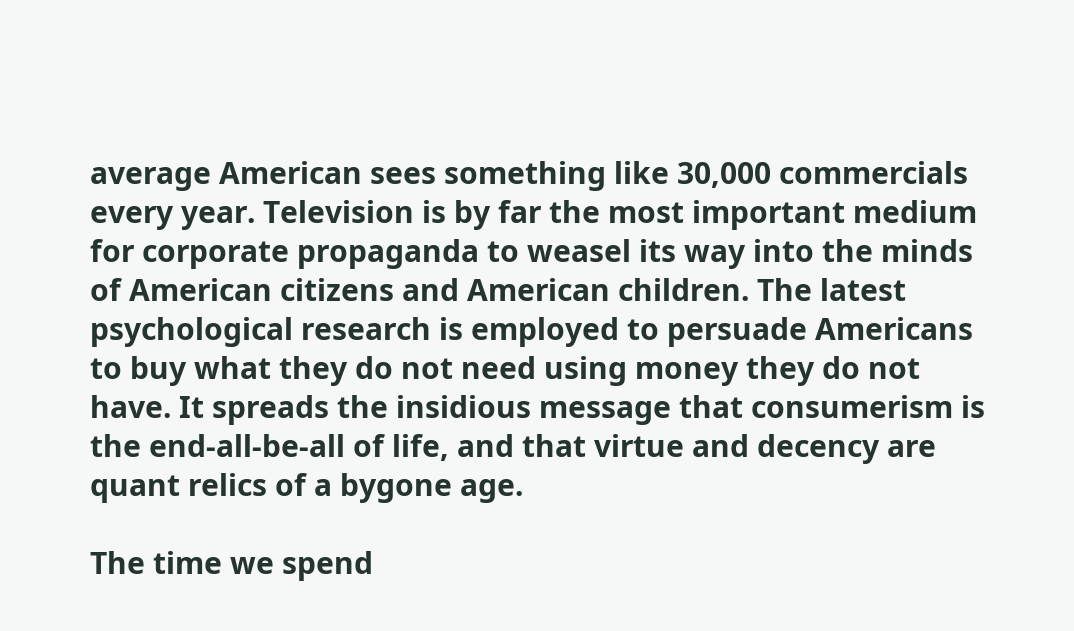average American sees something like 30,000 commercials every year. Television is by far the most important medium for corporate propaganda to weasel its way into the minds of American citizens and American children. The latest psychological research is employed to persuade Americans to buy what they do not need using money they do not have. It spreads the insidious message that consumerism is the end-all-be-all of life, and that virtue and decency are quant relics of a bygone age.

The time we spend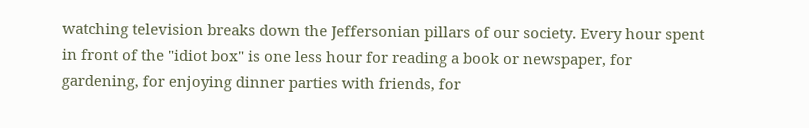watching television breaks down the Jeffersonian pillars of our society. Every hour spent in front of the "idiot box" is one less hour for reading a book or newspaper, for gardening, for enjoying dinner parties with friends, for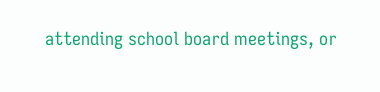attending school board meetings, or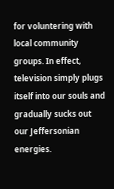for voluntering with local community groups. In effect, television simply plugs itself into our souls and gradually sucks out our Jeffersonian energies.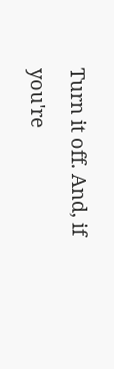Turn it off. And, if you're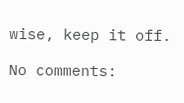wise, keep it off.

No comments: